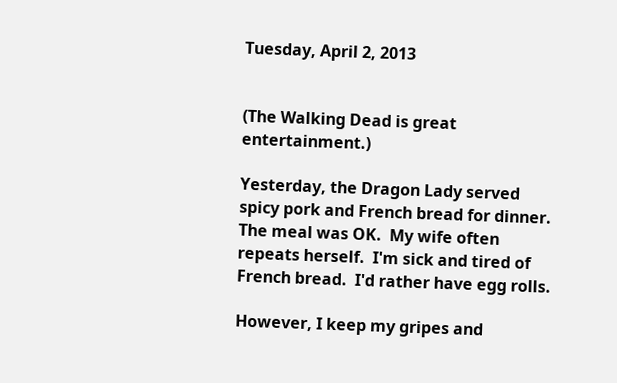Tuesday, April 2, 2013


(The Walking Dead is great entertainment.)

Yesterday, the Dragon Lady served spicy pork and French bread for dinner.  The meal was OK.  My wife often repeats herself.  I'm sick and tired of French bread.  I'd rather have egg rolls.

However, I keep my gripes and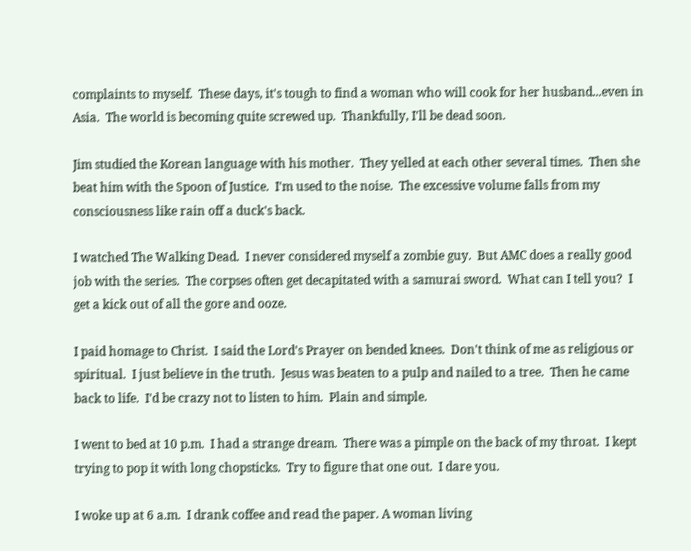complaints to myself.  These days, it's tough to find a woman who will cook for her husband...even in Asia.  The world is becoming quite screwed up.  Thankfully, I'll be dead soon.

Jim studied the Korean language with his mother.  They yelled at each other several times.  Then she beat him with the Spoon of Justice.  I'm used to the noise.  The excessive volume falls from my consciousness like rain off a duck's back.

I watched The Walking Dead.  I never considered myself a zombie guy.  But AMC does a really good job with the series.  The corpses often get decapitated with a samurai sword.  What can I tell you?  I get a kick out of all the gore and ooze.

I paid homage to Christ.  I said the Lord's Prayer on bended knees.  Don't think of me as religious or spiritual.  I just believe in the truth.  Jesus was beaten to a pulp and nailed to a tree.  Then he came back to life.  I'd be crazy not to listen to him.  Plain and simple.

I went to bed at 10 p.m.  I had a strange dream.  There was a pimple on the back of my throat.  I kept trying to pop it with long chopsticks.  Try to figure that one out.  I dare you.

I woke up at 6 a.m.  I drank coffee and read the paper. A woman living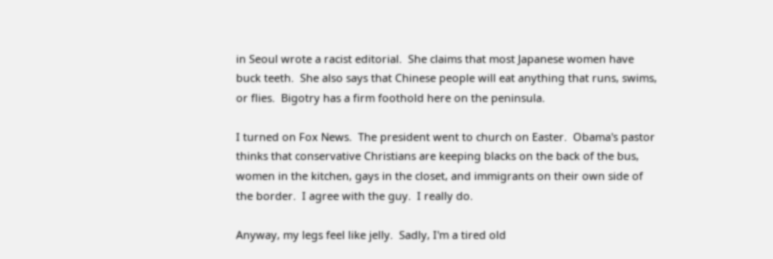in Seoul wrote a racist editorial.  She claims that most Japanese women have buck teeth.  She also says that Chinese people will eat anything that runs, swims, or flies.  Bigotry has a firm foothold here on the peninsula.

I turned on Fox News.  The president went to church on Easter.  Obama's pastor thinks that conservative Christians are keeping blacks on the back of the bus, women in the kitchen, gays in the closet, and immigrants on their own side of the border.  I agree with the guy.  I really do.

Anyway, my legs feel like jelly.  Sadly, I'm a tired old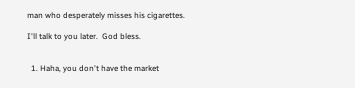man who desperately misses his cigarettes.

I'll talk to you later.  God bless.


  1. Haha, you don't have the market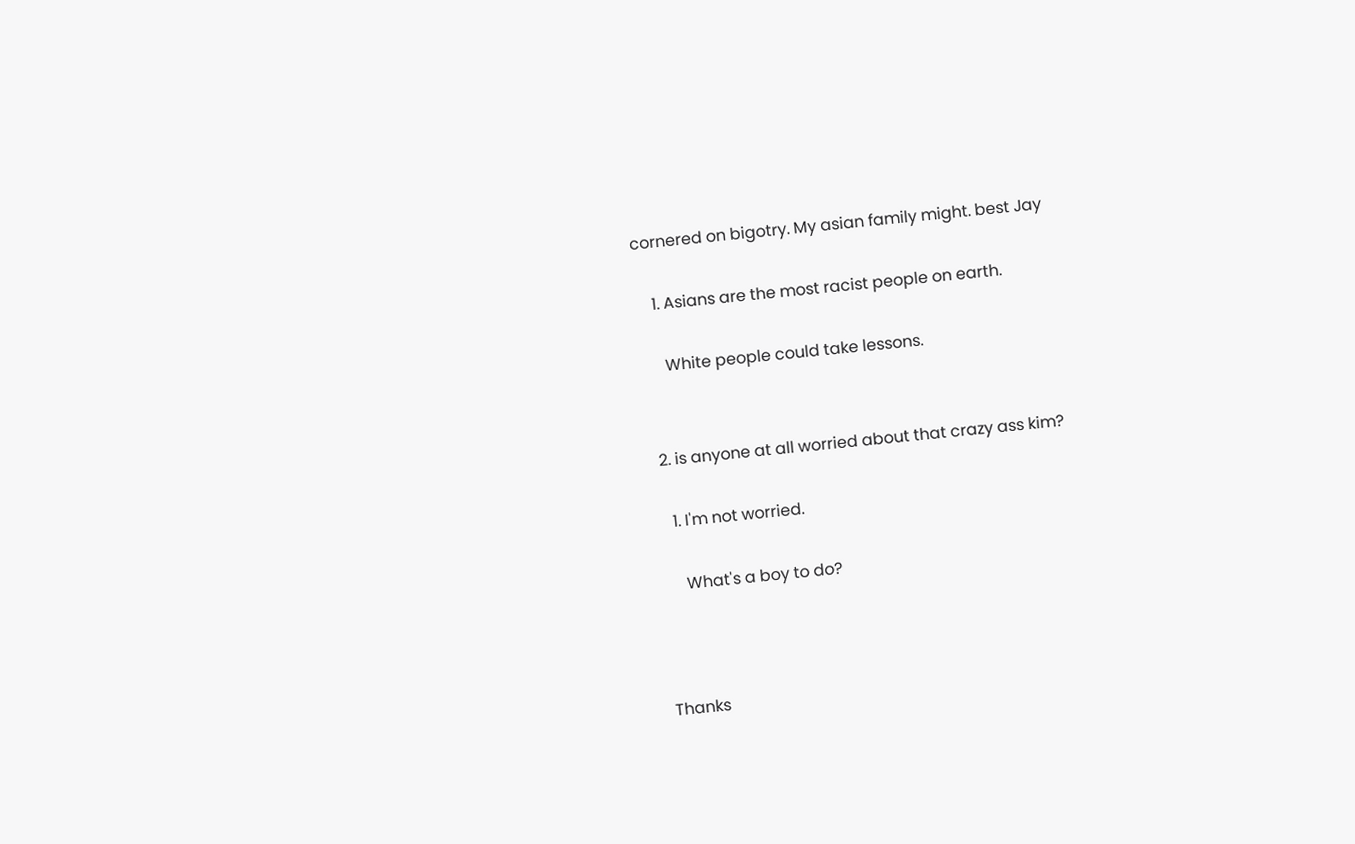cornered on bigotry. My asian family might. best Jay

    1. Asians are the most racist people on earth.

      White people could take lessons.


  2. is anyone at all worried about that crazy ass kim?

    1. I'm not worried.

      What's a boy to do?



Thanks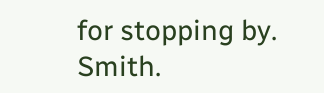for stopping by. Smith.